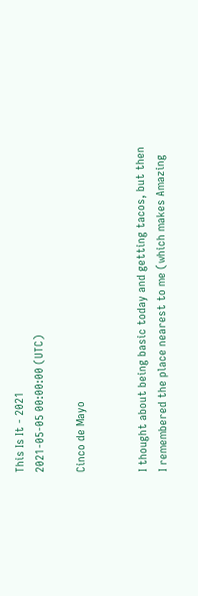This Is It - 2021
2021-05-05 00:00:00 (UTC)

Cinco de Mayo


I thought about being basic today and getting tacos, but then I remembered the place nearest to me (which makes Amazing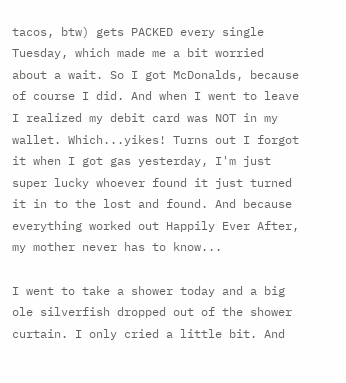tacos, btw) gets PACKED every single Tuesday, which made me a bit worried about a wait. So I got McDonalds, because of course I did. And when I went to leave I realized my debit card was NOT in my wallet. Which...yikes! Turns out I forgot it when I got gas yesterday, I'm just super lucky whoever found it just turned it in to the lost and found. And because everything worked out Happily Ever After, my mother never has to know...

I went to take a shower today and a big ole silverfish dropped out of the shower curtain. I only cried a little bit. And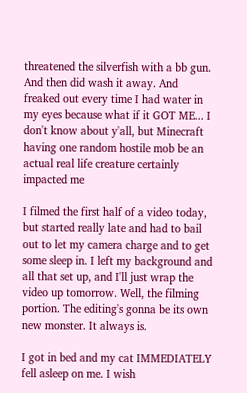threatened the silverfish with a bb gun. And then did wash it away. And freaked out every time I had water in my eyes because what if it GOT ME... I don't know about y'all, but Minecraft having one random hostile mob be an actual real life creature certainly impacted me

I filmed the first half of a video today, but started really late and had to bail out to let my camera charge and to get some sleep in. I left my background and all that set up, and I'll just wrap the video up tomorrow. Well, the filming portion. The editing's gonna be its own new monster. It always is.

I got in bed and my cat IMMEDIATELY fell asleep on me. I wish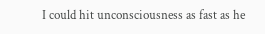I could hit unconsciousness as fast as he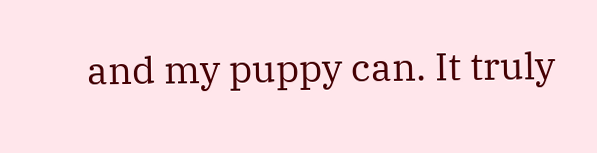and my puppy can. It truly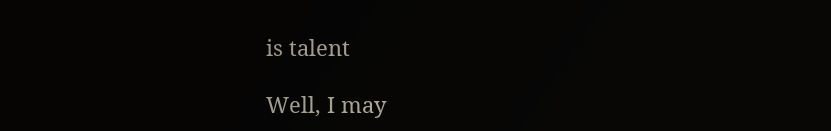is talent

Well, I may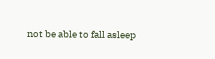not be able to fall asleep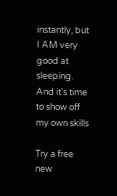instantly, but I AM very good at sleeping. And it's time to show off my own skills

Try a free new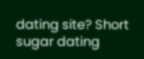dating site? Short sugar dating